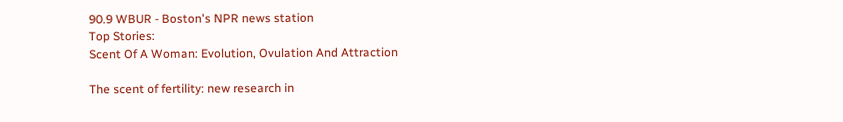90.9 WBUR - Boston's NPR news station
Top Stories:
Scent Of A Woman: Evolution, Ovulation And Attraction

The scent of fertility: new research in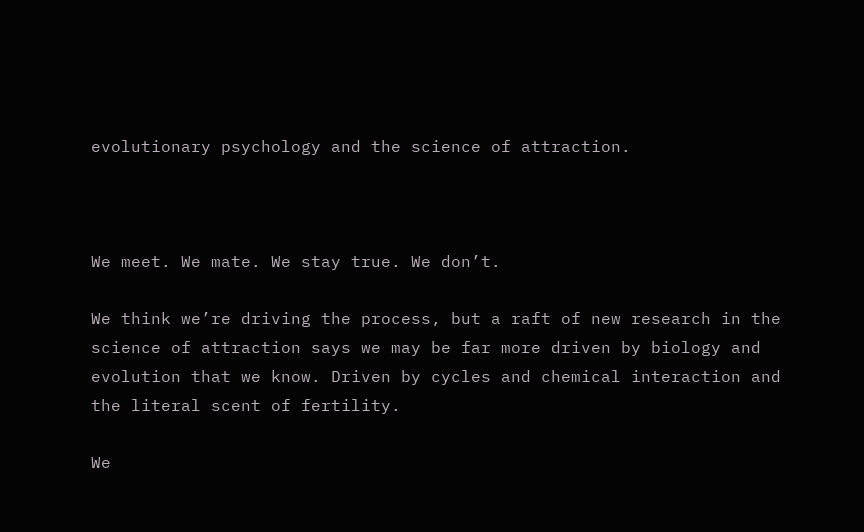evolutionary psychology and the science of attraction.



We meet. We mate. We stay true. We don’t.

We think we’re driving the process, but a raft of new research in the science of attraction says we may be far more driven by biology and evolution that we know. Driven by cycles and chemical interaction and the literal scent of fertility.

We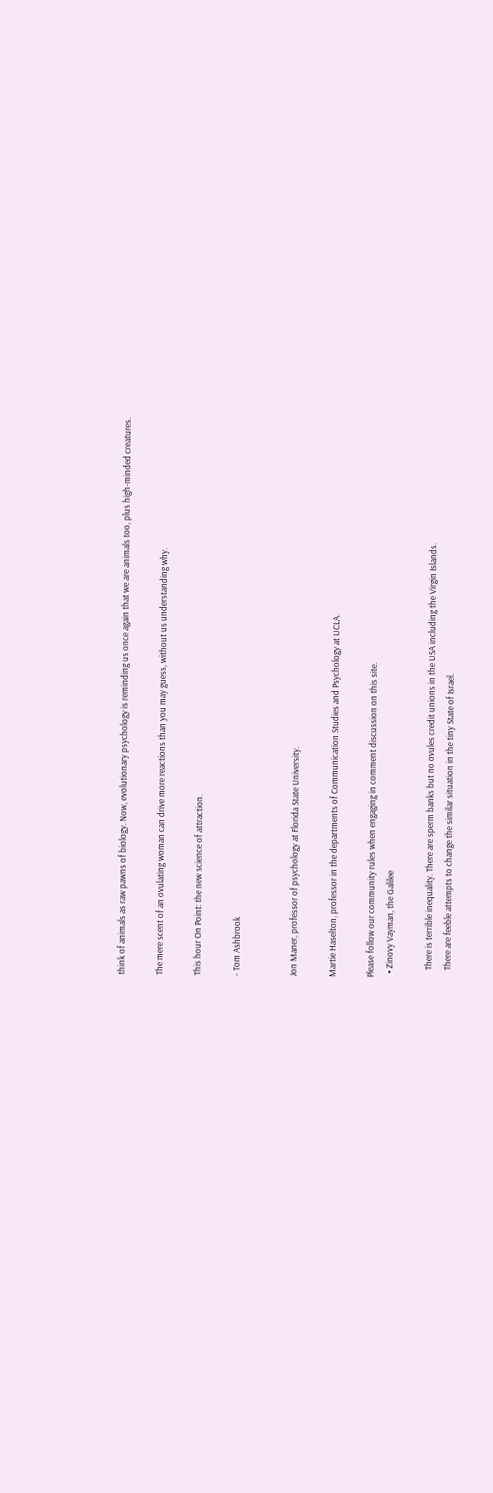think of animals as raw pawns of biology. Now, evolutionary psychology is reminding us once again that we are animals too, plus high-minded creatures.

The mere scent of an ovulating woman can drive more reactions than you may guess, without us understanding why.

This hour On Point: the new science of attraction.

- Tom Ashbrook


Jon Maner, professor of psychology at Florida State University.

Martie Haselton, professor in the departments of Communication Studies and Psychology at UCLA.

Please follow our community rules when engaging in comment discussion on this site.
  • Zinovy Vayman, the Galilee

    There is terrible inequality. There are sperm banks but no ovules credit unions in the USA including the Virgin Islands.
    There are feeble attempts to change the similar situation in the tiny State of Israel.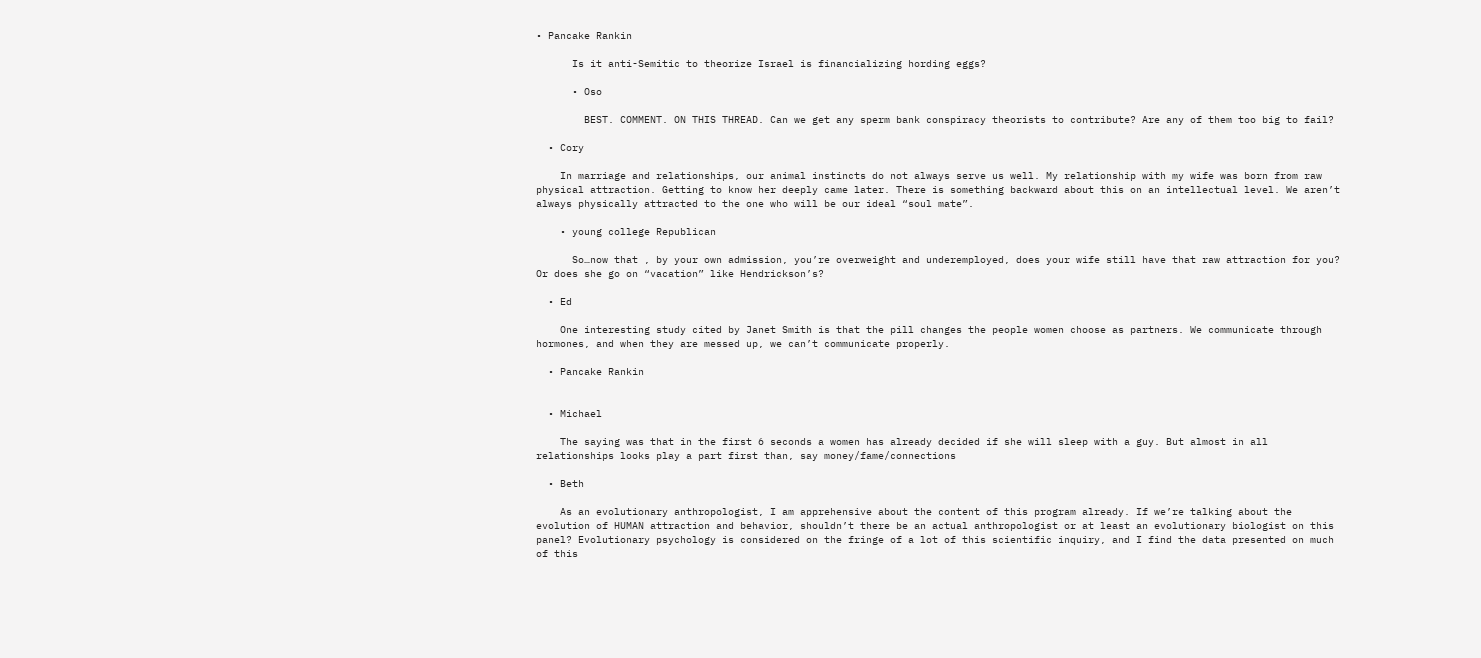• Pancake Rankin

      Is it anti-Semitic to theorize Israel is financializing hording eggs?

      • Oso

        BEST. COMMENT. ON THIS THREAD. Can we get any sperm bank conspiracy theorists to contribute? Are any of them too big to fail?

  • Cory

    In marriage and relationships, our animal instincts do not always serve us well. My relationship with my wife was born from raw physical attraction. Getting to know her deeply came later. There is something backward about this on an intellectual level. We aren’t always physically attracted to the one who will be our ideal “soul mate”.

    • young college Republican

      So…now that , by your own admission, you’re overweight and underemployed, does your wife still have that raw attraction for you? Or does she go on “vacation” like Hendrickson’s?

  • Ed

    One interesting study cited by Janet Smith is that the pill changes the people women choose as partners. We communicate through hormones, and when they are messed up, we can’t communicate properly.

  • Pancake Rankin


  • Michael

    The saying was that in the first 6 seconds a women has already decided if she will sleep with a guy. But almost in all relationships looks play a part first than, say money/fame/connections

  • Beth

    As an evolutionary anthropologist, I am apprehensive about the content of this program already. If we’re talking about the evolution of HUMAN attraction and behavior, shouldn’t there be an actual anthropologist or at least an evolutionary biologist on this panel? Evolutionary psychology is considered on the fringe of a lot of this scientific inquiry, and I find the data presented on much of this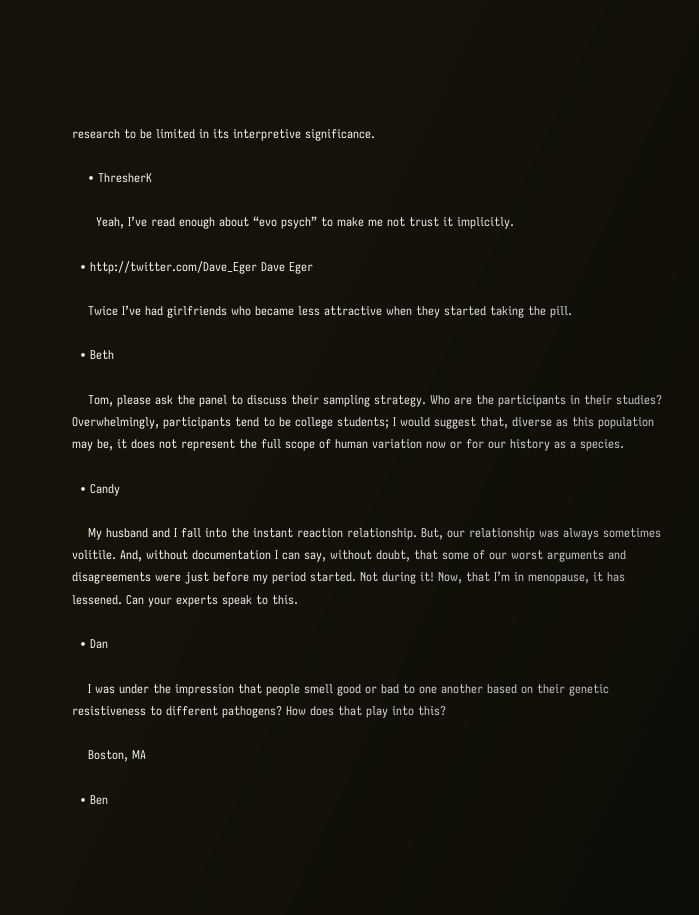research to be limited in its interpretive significance.

    • ThresherK

      Yeah, I’ve read enough about “evo psych” to make me not trust it implicitly.

  • http://twitter.com/Dave_Eger Dave Eger

    Twice I’ve had girlfriends who became less attractive when they started taking the pill.

  • Beth

    Tom, please ask the panel to discuss their sampling strategy. Who are the participants in their studies? Overwhelmingly, participants tend to be college students; I would suggest that, diverse as this population may be, it does not represent the full scope of human variation now or for our history as a species.

  • Candy

    My husband and I fall into the instant reaction relationship. But, our relationship was always sometimes volitile. And, without documentation I can say, without doubt, that some of our worst arguments and disagreements were just before my period started. Not during it! Now, that I’m in menopause, it has lessened. Can your experts speak to this.

  • Dan

    I was under the impression that people smell good or bad to one another based on their genetic resistiveness to different pathogens? How does that play into this?

    Boston, MA

  • Ben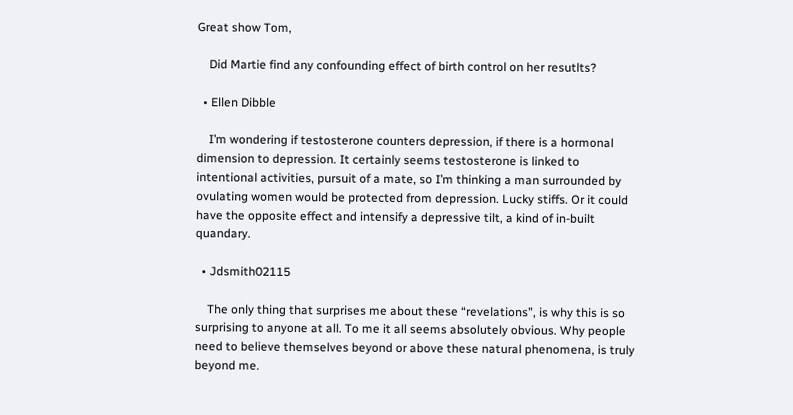Great show Tom,

    Did Martie find any confounding effect of birth control on her resutlts?

  • Ellen Dibble

    I’m wondering if testosterone counters depression, if there is a hormonal dimension to depression. It certainly seems testosterone is linked to intentional activities, pursuit of a mate, so I’m thinking a man surrounded by ovulating women would be protected from depression. Lucky stiffs. Or it could have the opposite effect and intensify a depressive tilt, a kind of in-built quandary.

  • Jdsmith02115

    The only thing that surprises me about these “revelations”, is why this is so surprising to anyone at all. To me it all seems absolutely obvious. Why people need to believe themselves beyond or above these natural phenomena, is truly beyond me.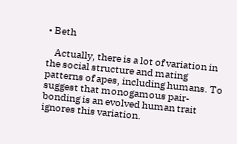• Beth

    Actually, there is a lot of variation in the social structure and mating patterns of apes, including humans. To suggest that monogamous pair-bonding is an evolved human trait ignores this variation.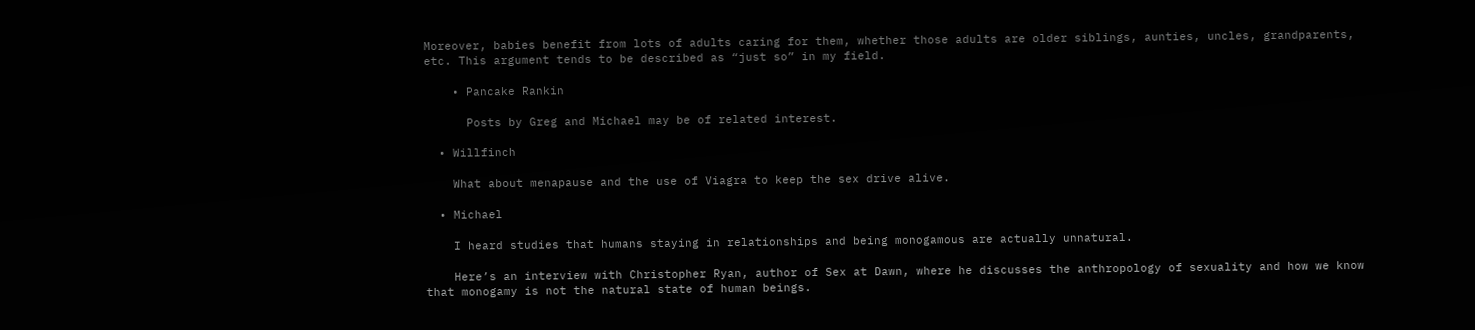Moreover, babies benefit from lots of adults caring for them, whether those adults are older siblings, aunties, uncles, grandparents, etc. This argument tends to be described as “just so” in my field.

    • Pancake Rankin

      Posts by Greg and Michael may be of related interest.

  • Willfinch

    What about menapause and the use of Viagra to keep the sex drive alive.

  • Michael

    I heard studies that humans staying in relationships and being monogamous are actually unnatural.

    Here’s an interview with Christopher Ryan, author of Sex at Dawn, where he discusses the anthropology of sexuality and how we know that monogamy is not the natural state of human beings.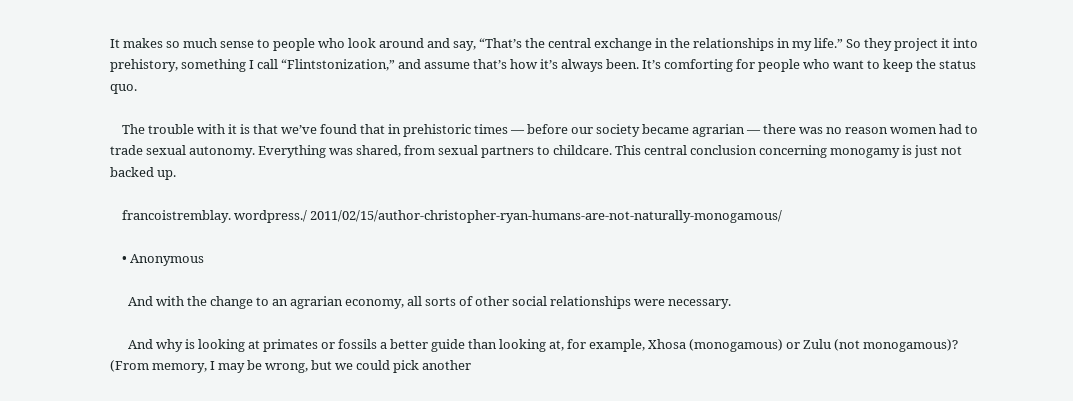It makes so much sense to people who look around and say, “That’s the central exchange in the relationships in my life.” So they project it into prehistory, something I call “Flintstonization,” and assume that’s how it’s always been. It’s comforting for people who want to keep the status quo.

    The trouble with it is that we’ve found that in prehistoric times — before our society became agrarian — there was no reason women had to trade sexual autonomy. Everything was shared, from sexual partners to childcare. This central conclusion concerning monogamy is just not backed up.

    francoistremblay. wordpress./ 2011/02/15/author-christopher-ryan-humans-are-not-naturally-monogamous/

    • Anonymous

      And with the change to an agrarian economy, all sorts of other social relationships were necessary.

      And why is looking at primates or fossils a better guide than looking at, for example, Xhosa (monogamous) or Zulu (not monogamous)? (From memory, I may be wrong, but we could pick another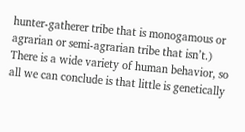hunter-gatherer tribe that is monogamous or agrarian or semi-agrarian tribe that isn’t.) There is a wide variety of human behavior, so all we can conclude is that little is genetically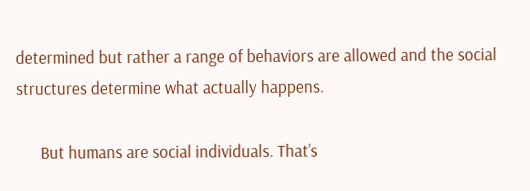determined but rather a range of behaviors are allowed and the social structures determine what actually happens.

      But humans are social individuals. That’s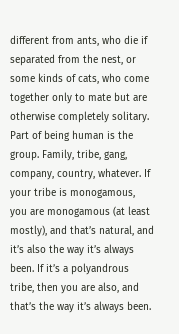different from ants, who die if separated from the nest, or some kinds of cats, who come together only to mate but are otherwise completely solitary. Part of being human is the group. Family, tribe, gang, company, country, whatever. If your tribe is monogamous, you are monogamous (at least mostly), and that’s natural, and it’s also the way it’s always been. If it’s a polyandrous tribe, then you are also, and that’s the way it’s always been.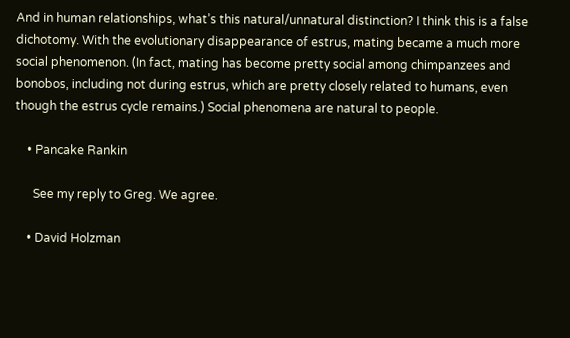And in human relationships, what’s this natural/unnatural distinction? I think this is a false dichotomy. With the evolutionary disappearance of estrus, mating became a much more social phenomenon. (In fact, mating has become pretty social among chimpanzees and bonobos, including not during estrus, which are pretty closely related to humans, even though the estrus cycle remains.) Social phenomena are natural to people.

    • Pancake Rankin

      See my reply to Greg. We agree.

    • David Holzman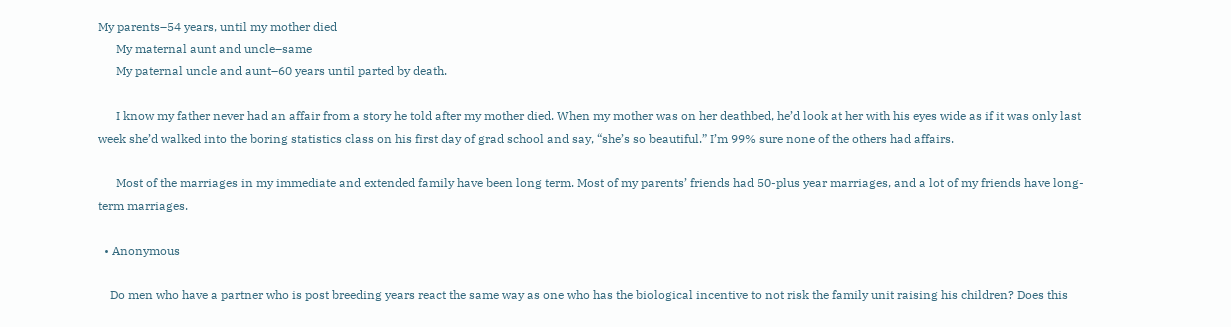My parents–54 years, until my mother died
      My maternal aunt and uncle–same
      My paternal uncle and aunt–60 years until parted by death.

      I know my father never had an affair from a story he told after my mother died. When my mother was on her deathbed, he’d look at her with his eyes wide as if it was only last week she’d walked into the boring statistics class on his first day of grad school and say, “she’s so beautiful.” I’m 99% sure none of the others had affairs.

      Most of the marriages in my immediate and extended family have been long term. Most of my parents’ friends had 50-plus year marriages, and a lot of my friends have long-term marriages.

  • Anonymous

    Do men who have a partner who is post breeding years react the same way as one who has the biological incentive to not risk the family unit raising his children? Does this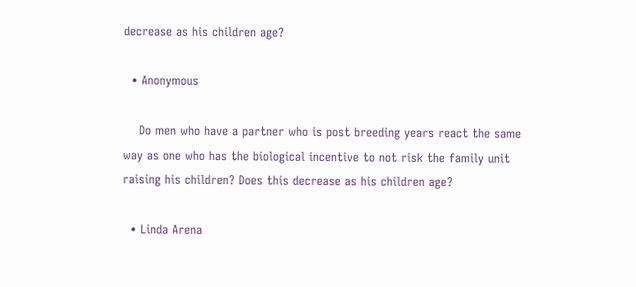decrease as his children age?

  • Anonymous

    Do men who have a partner who is post breeding years react the same way as one who has the biological incentive to not risk the family unit raising his children? Does this decrease as his children age?

  • Linda Arena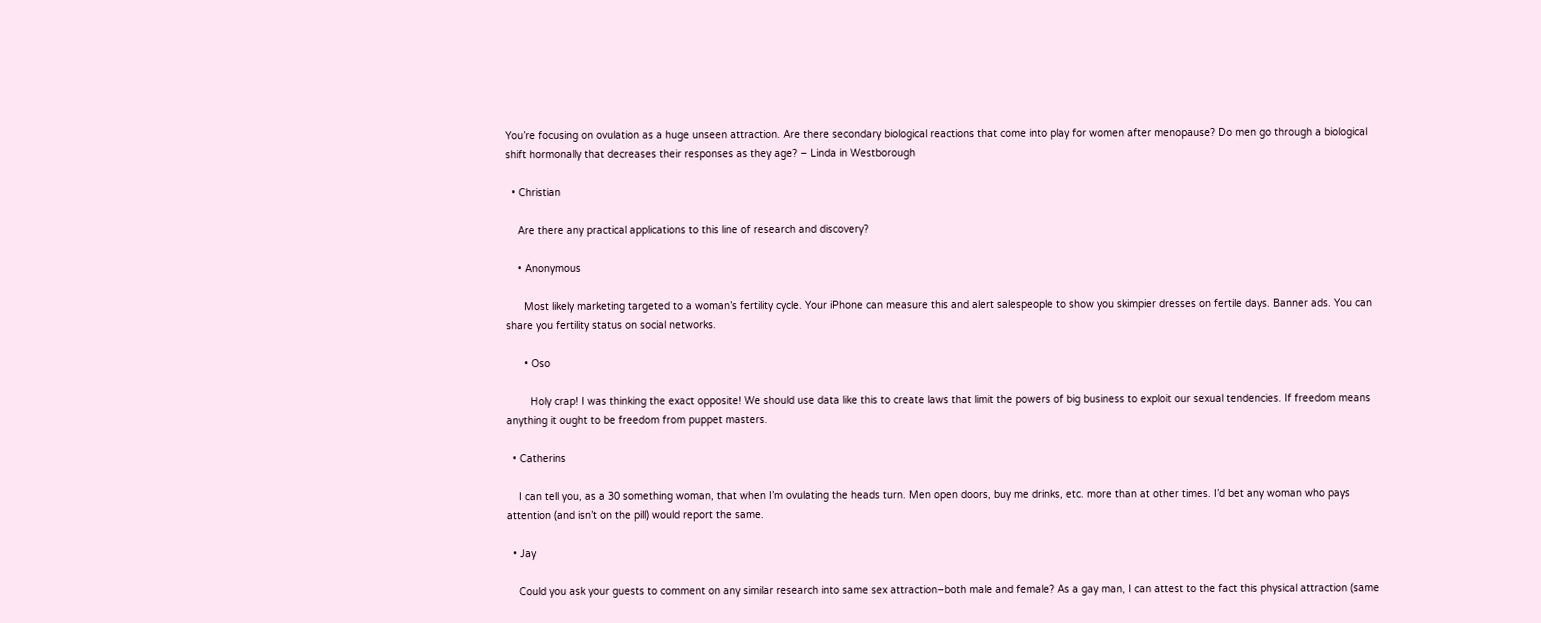You’re focusing on ovulation as a huge unseen attraction. Are there secondary biological reactions that come into play for women after menopause? Do men go through a biological shift hormonally that decreases their responses as they age? – Linda in Westborough

  • Christian

    Are there any practical applications to this line of research and discovery?

    • Anonymous

      Most likely marketing targeted to a woman’s fertility cycle. Your iPhone can measure this and alert salespeople to show you skimpier dresses on fertile days. Banner ads. You can share you fertility status on social networks.

      • Oso

        Holy crap! I was thinking the exact opposite! We should use data like this to create laws that limit the powers of big business to exploit our sexual tendencies. If freedom means anything it ought to be freedom from puppet masters.

  • Catherins

    I can tell you, as a 30 something woman, that when I’m ovulating the heads turn. Men open doors, buy me drinks, etc. more than at other times. I’d bet any woman who pays attention (and isn’t on the pill) would report the same.

  • Jay

    Could you ask your guests to comment on any similar research into same sex attraction–both male and female? As a gay man, I can attest to the fact this physical attraction (same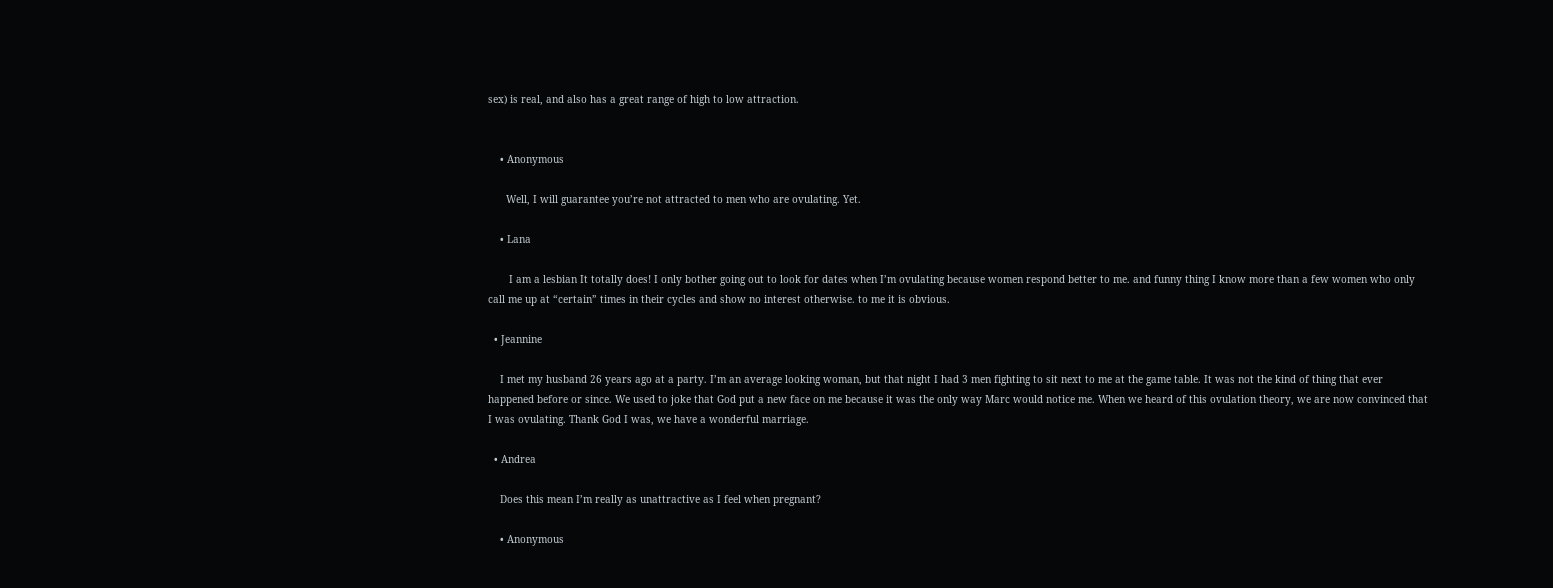sex) is real, and also has a great range of high to low attraction.


    • Anonymous

      Well, I will guarantee you’re not attracted to men who are ovulating. Yet.

    • Lana

       I am a lesbian It totally does! I only bother going out to look for dates when I’m ovulating because women respond better to me. and funny thing I know more than a few women who only call me up at “certain” times in their cycles and show no interest otherwise. to me it is obvious.

  • Jeannine

    I met my husband 26 years ago at a party. I’m an average looking woman, but that night I had 3 men fighting to sit next to me at the game table. It was not the kind of thing that ever happened before or since. We used to joke that God put a new face on me because it was the only way Marc would notice me. When we heard of this ovulation theory, we are now convinced that I was ovulating. Thank God I was, we have a wonderful marriage.

  • Andrea

    Does this mean I’m really as unattractive as I feel when pregnant?

    • Anonymous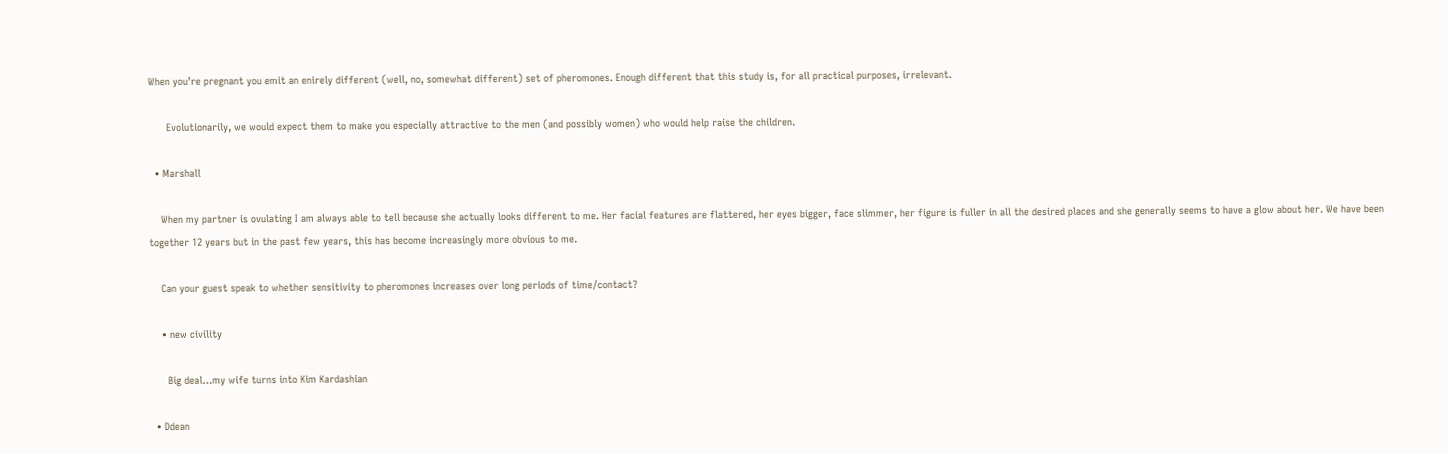When you’re pregnant you emit an enirely different (well, no, somewhat different) set of pheromones. Enough different that this study is, for all practical purposes, irrelevant.

      Evolutionarily, we would expect them to make you especially attractive to the men (and possibly women) who would help raise the children.

  • Marshall

    When my partner is ovulating I am always able to tell because she actually looks different to me. Her facial features are flattered, her eyes bigger, face slimmer, her figure is fuller in all the desired places and she generally seems to have a glow about her. We have been together 12 years but in the past few years, this has become increasingly more obvious to me.

    Can your guest speak to whether sensitivity to pheromones increases over long periods of time/contact?

    • new civility

      Big deal…my wife turns into Kim Kardashian

  • Ddean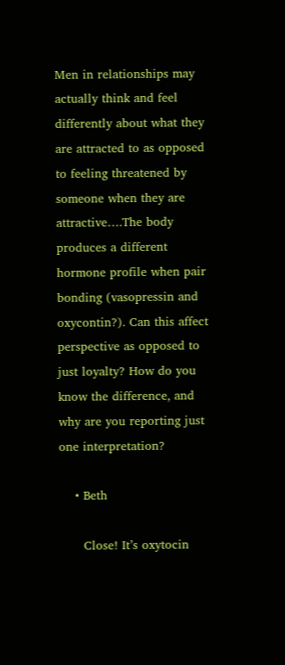Men in relationships may actually think and feel differently about what they are attracted to as opposed to feeling threatened by someone when they are attractive….The body produces a different hormone profile when pair bonding (vasopressin and oxycontin?). Can this affect perspective as opposed to just loyalty? How do you know the difference, and why are you reporting just one interpretation?

    • Beth

      Close! It’s oxytocin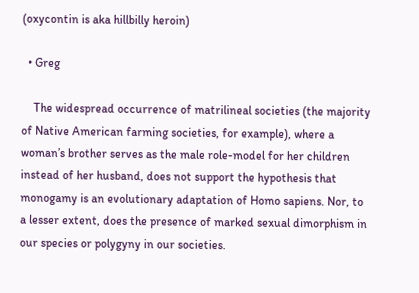(oxycontin is aka hillbilly heroin)

  • Greg

    The widespread occurrence of matrilineal societies (the majority of Native American farming societies, for example), where a woman’s brother serves as the male role-model for her children instead of her husband, does not support the hypothesis that monogamy is an evolutionary adaptation of Homo sapiens. Nor, to a lesser extent, does the presence of marked sexual dimorphism in our species or polygyny in our societies.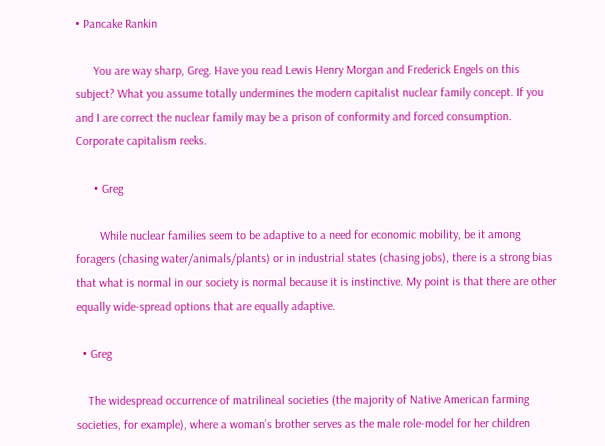• Pancake Rankin

      You are way sharp, Greg. Have you read Lewis Henry Morgan and Frederick Engels on this subject? What you assume totally undermines the modern capitalist nuclear family concept. If you and I are correct the nuclear family may be a prison of conformity and forced consumption. Corporate capitalism reeks.

      • Greg

        While nuclear families seem to be adaptive to a need for economic mobility, be it among foragers (chasing water/animals/plants) or in industrial states (chasing jobs), there is a strong bias that what is normal in our society is normal because it is instinctive. My point is that there are other equally wide-spread options that are equally adaptive.

  • Greg

    The widespread occurrence of matrilineal societies (the majority of Native American farming societies, for example), where a woman’s brother serves as the male role-model for her children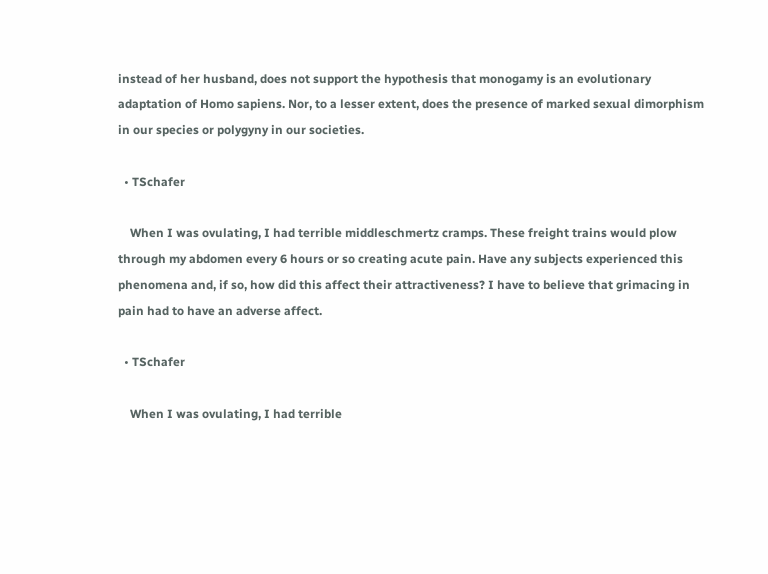instead of her husband, does not support the hypothesis that monogamy is an evolutionary adaptation of Homo sapiens. Nor, to a lesser extent, does the presence of marked sexual dimorphism in our species or polygyny in our societies.

  • TSchafer

    When I was ovulating, I had terrible middleschmertz cramps. These freight trains would plow through my abdomen every 6 hours or so creating acute pain. Have any subjects experienced this phenomena and, if so, how did this affect their attractiveness? I have to believe that grimacing in pain had to have an adverse affect.

  • TSchafer

    When I was ovulating, I had terrible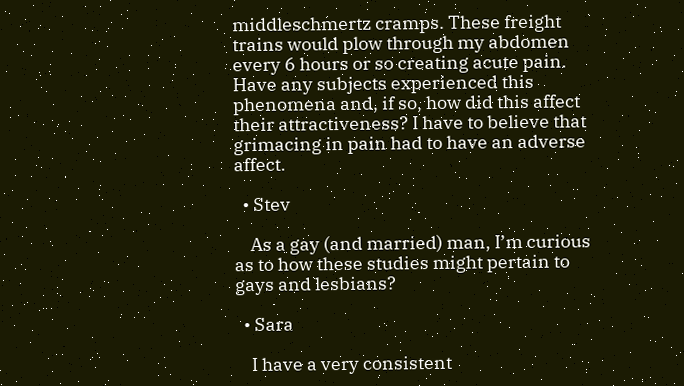middleschmertz cramps. These freight trains would plow through my abdomen every 6 hours or so creating acute pain. Have any subjects experienced this phenomena and, if so, how did this affect their attractiveness? I have to believe that grimacing in pain had to have an adverse affect.

  • Stev

    As a gay (and married) man, I’m curious as to how these studies might pertain to gays and lesbians?

  • Sara

    I have a very consistent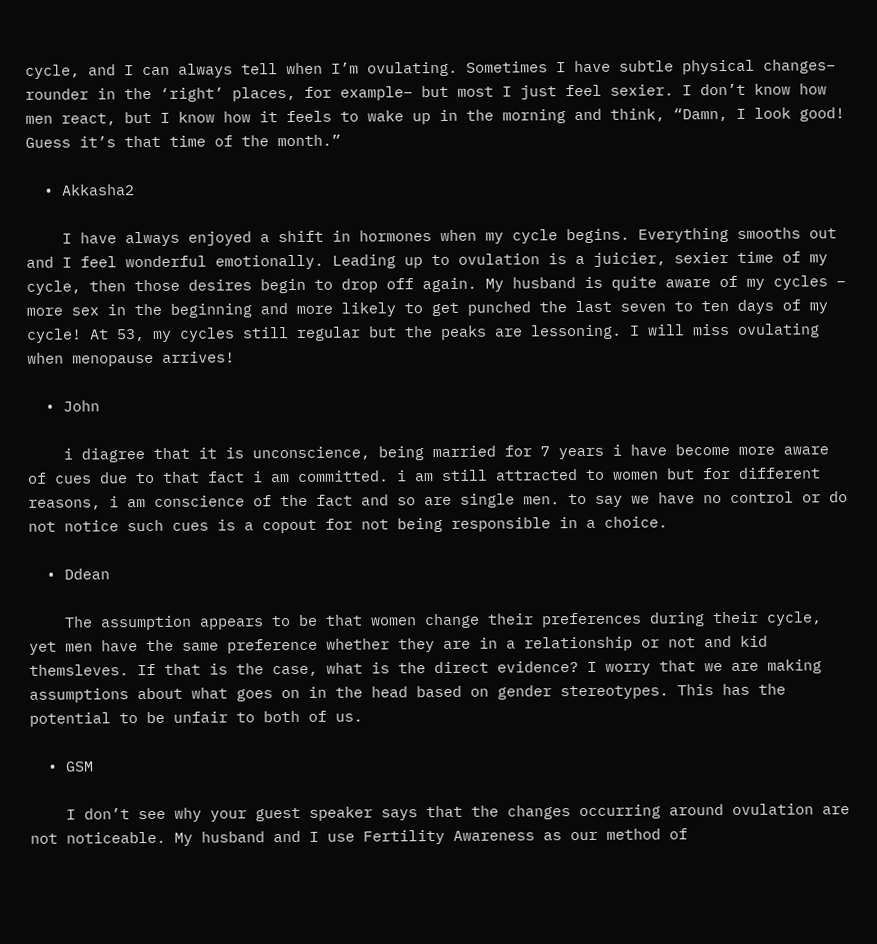cycle, and I can always tell when I’m ovulating. Sometimes I have subtle physical changes– rounder in the ‘right’ places, for example– but most I just feel sexier. I don’t know how men react, but I know how it feels to wake up in the morning and think, “Damn, I look good! Guess it’s that time of the month.”

  • Akkasha2

    I have always enjoyed a shift in hormones when my cycle begins. Everything smooths out and I feel wonderful emotionally. Leading up to ovulation is a juicier, sexier time of my cycle, then those desires begin to drop off again. My husband is quite aware of my cycles – more sex in the beginning and more likely to get punched the last seven to ten days of my cycle! At 53, my cycles still regular but the peaks are lessoning. I will miss ovulating when menopause arrives!

  • John

    i diagree that it is unconscience, being married for 7 years i have become more aware of cues due to that fact i am committed. i am still attracted to women but for different reasons, i am conscience of the fact and so are single men. to say we have no control or do not notice such cues is a copout for not being responsible in a choice.

  • Ddean

    The assumption appears to be that women change their preferences during their cycle, yet men have the same preference whether they are in a relationship or not and kid themsleves. If that is the case, what is the direct evidence? I worry that we are making assumptions about what goes on in the head based on gender stereotypes. This has the potential to be unfair to both of us.

  • GSM

    I don’t see why your guest speaker says that the changes occurring around ovulation are not noticeable. My husband and I use Fertility Awareness as our method of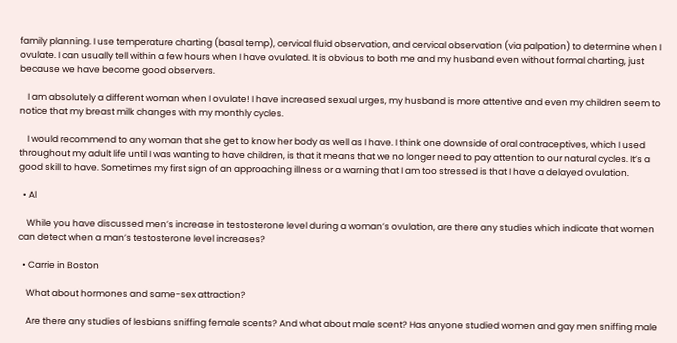family planning. I use temperature charting (basal temp), cervical fluid observation, and cervical observation (via palpation) to determine when I ovulate. I can usually tell within a few hours when I have ovulated. It is obvious to both me and my husband even without formal charting, just because we have become good observers.

    I am absolutely a different woman when I ovulate! I have increased sexual urges, my husband is more attentive and even my children seem to notice that my breast milk changes with my monthly cycles.

    I would recommend to any woman that she get to know her body as well as I have. I think one downside of oral contraceptives, which I used throughout my adult life until I was wanting to have children, is that it means that we no longer need to pay attention to our natural cycles. It’s a good skill to have. Sometimes my first sign of an approaching illness or a warning that I am too stressed is that I have a delayed ovulation.

  • Al

    While you have discussed men’s increase in testosterone level during a woman’s ovulation, are there any studies which indicate that women can detect when a man’s testosterone level increases?

  • Carrie in Boston

    What about hormones and same-sex attraction?

    Are there any studies of lesbians sniffing female scents? And what about male scent? Has anyone studied women and gay men sniffing male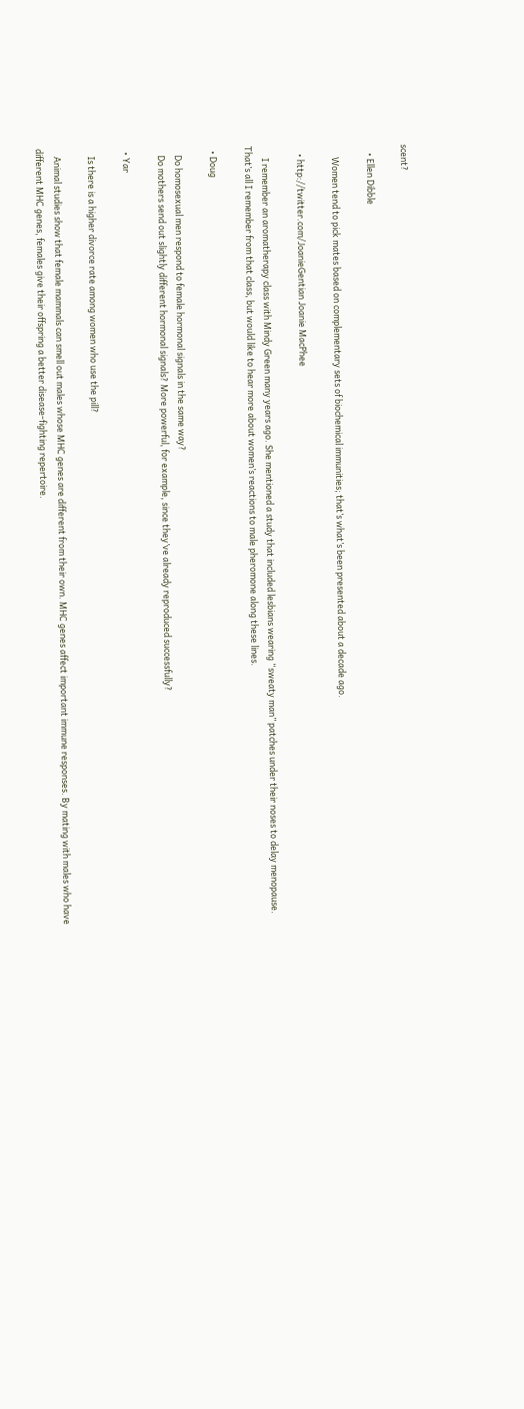scent?

    • Ellen Dibble

      Women tend to pick mates based on complementary sets of biochemical immunities; that’s what’s been presented about a decade ago.

    • http://twitter.com/JoanieGentian Joanie MacPhee

      I remember an aromatherapy class with Mindy Green many years ago. She mentioned a study that included lesbians wearing “sweaty man” patches under their noses to delay menopause. That’s all I remember from that class, but would like to hear more about women’s reactions to male pheromone along these lines.

  • Doug

    Do homosexual men respond to female hormonal signals in the same way?
    Do mothers send out slightly different hormonal signals? More powerful, for example, since they’ve already reproduced successfully?

  • Yar

    Is there is a higher divorce rate among women who use the pill?

    Animal studies show that female mammals can smell out males whose MHC genes are different from their own. MHC genes affect important immune responses. By mating with males who have different MHC genes, females give their offspring a better disease-fighting repertoire.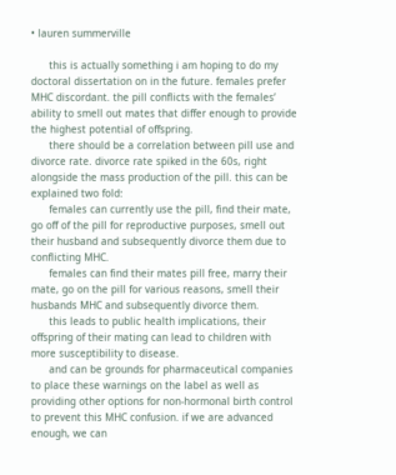• lauren summerville

      this is actually something i am hoping to do my doctoral dissertation on in the future. females prefer MHC discordant. the pill conflicts with the females’ ability to smell out mates that differ enough to provide the highest potential of offspring.
      there should be a correlation between pill use and divorce rate. divorce rate spiked in the 60s, right alongside the mass production of the pill. this can be explained two fold:
      females can currently use the pill, find their mate, go off of the pill for reproductive purposes, smell out their husband and subsequently divorce them due to conflicting MHC.
      females can find their mates pill free, marry their mate, go on the pill for various reasons, smell their husbands MHC and subsequently divorce them.
      this leads to public health implications, their offspring of their mating can lead to children with more susceptibility to disease.
      and can be grounds for pharmaceutical companies to place these warnings on the label as well as providing other options for non-hormonal birth control to prevent this MHC confusion. if we are advanced enough, we can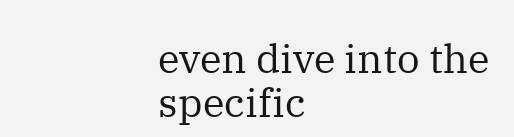even dive into the specific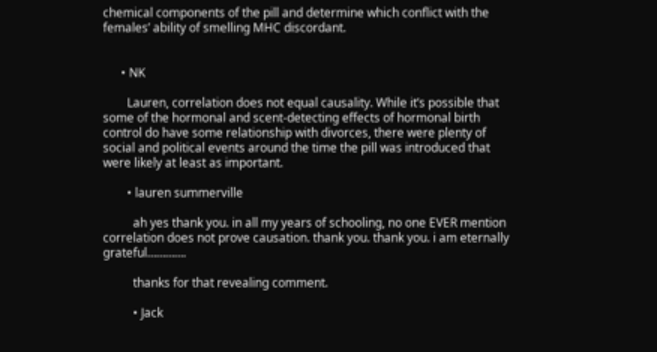chemical components of the pill and determine which conflict with the females’ ability of smelling MHC discordant.


      • NK

        Lauren, correlation does not equal causality. While it’s possible that some of the hormonal and scent-detecting effects of hormonal birth control do have some relationship with divorces, there were plenty of social and political events around the time the pill was introduced that were likely at least as important.

        • lauren summerville

          ah yes thank you. in all my years of schooling, no one EVER mention correlation does not prove causation. thank you. thank you. i am eternally grateful………….

          thanks for that revealing comment.

          • Jack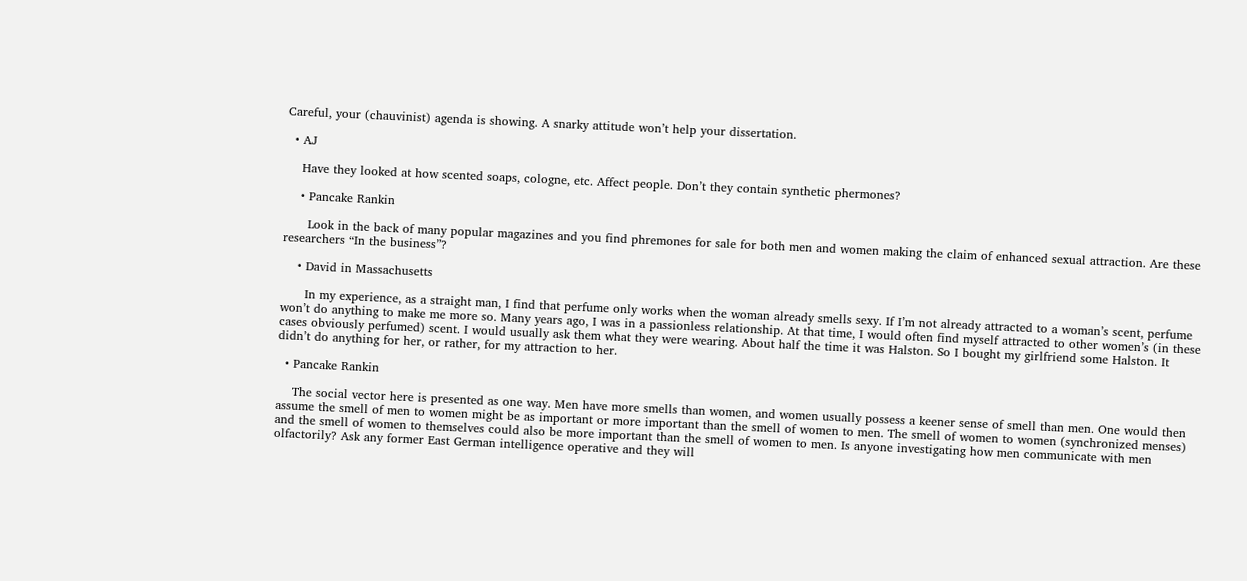Careful, your (chauvinist) agenda is showing. A snarky attitude won’t help your dissertation.

  • AJ

    Have they looked at how scented soaps, cologne, etc. Affect people. Don’t they contain synthetic phermones?

    • Pancake Rankin

      Look in the back of many popular magazines and you find phremones for sale for both men and women making the claim of enhanced sexual attraction. Are these researchers “In the business”?

    • David in Massachusetts

      In my experience, as a straight man, I find that perfume only works when the woman already smells sexy. If I’m not already attracted to a woman’s scent, perfume won’t do anything to make me more so. Many years ago, I was in a passionless relationship. At that time, I would often find myself attracted to other women’s (in these cases obviously perfumed) scent. I would usually ask them what they were wearing. About half the time it was Halston. So I bought my girlfriend some Halston. It didn’t do anything for her, or rather, for my attraction to her.

  • Pancake Rankin

    The social vector here is presented as one way. Men have more smells than women, and women usually possess a keener sense of smell than men. One would then assume the smell of men to women might be as important or more important than the smell of women to men. The smell of women to women (synchronized menses) and the smell of women to themselves could also be more important than the smell of women to men. Is anyone investigating how men communicate with men olfactorily? Ask any former East German intelligence operative and they will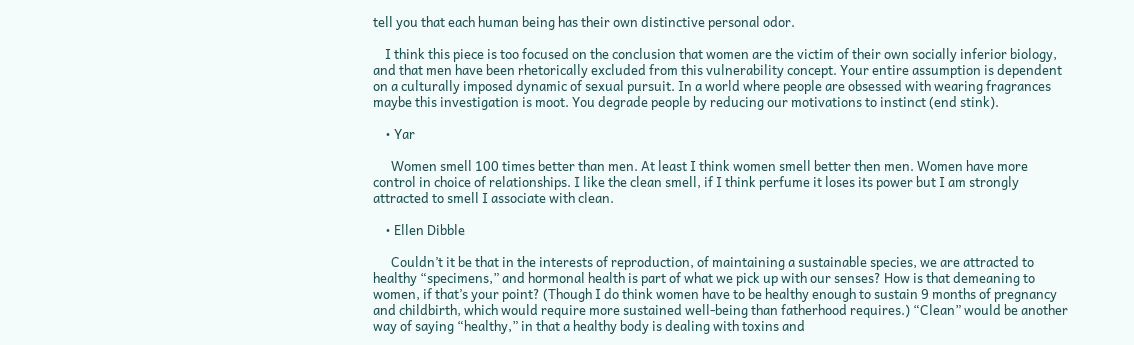tell you that each human being has their own distinctive personal odor.

    I think this piece is too focused on the conclusion that women are the victim of their own socially inferior biology, and that men have been rhetorically excluded from this vulnerability concept. Your entire assumption is dependent on a culturally imposed dynamic of sexual pursuit. In a world where people are obsessed with wearing fragrances maybe this investigation is moot. You degrade people by reducing our motivations to instinct (end stink).

    • Yar

      Women smell 100 times better than men. At least I think women smell better then men. Women have more control in choice of relationships. I like the clean smell, if I think perfume it loses its power but I am strongly attracted to smell I associate with clean.

    • Ellen Dibble

      Couldn’t it be that in the interests of reproduction, of maintaining a sustainable species, we are attracted to healthy “specimens,” and hormonal health is part of what we pick up with our senses? How is that demeaning to women, if that’s your point? (Though I do think women have to be healthy enough to sustain 9 months of pregnancy and childbirth, which would require more sustained well-being than fatherhood requires.) “Clean” would be another way of saying “healthy,” in that a healthy body is dealing with toxins and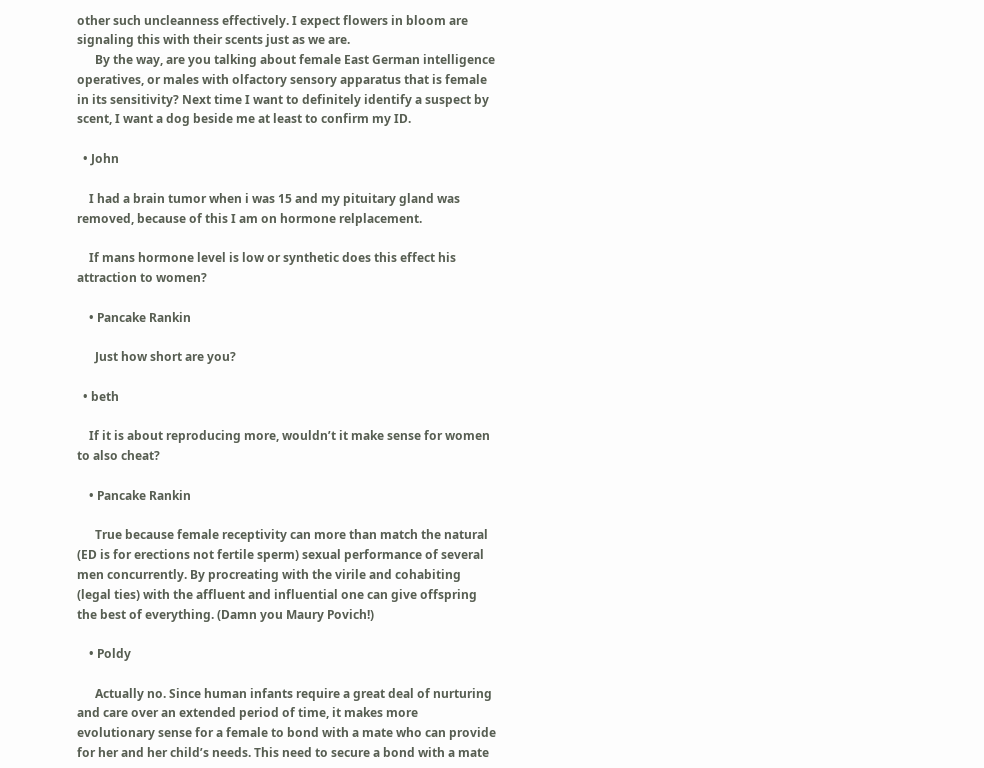other such uncleanness effectively. I expect flowers in bloom are signaling this with their scents just as we are.
      By the way, are you talking about female East German intelligence operatives, or males with olfactory sensory apparatus that is female in its sensitivity? Next time I want to definitely identify a suspect by scent, I want a dog beside me at least to confirm my ID.

  • John

    I had a brain tumor when i was 15 and my pituitary gland was removed, because of this I am on hormone relplacement.

    If mans hormone level is low or synthetic does this effect his attraction to women?

    • Pancake Rankin

      Just how short are you?

  • beth

    If it is about reproducing more, wouldn’t it make sense for women to also cheat?

    • Pancake Rankin

      True because female receptivity can more than match the natural (ED is for erections not fertile sperm) sexual performance of several men concurrently. By procreating with the virile and cohabiting (legal ties) with the affluent and influential one can give offspring the best of everything. (Damn you Maury Povich!)

    • Poldy

      Actually no. Since human infants require a great deal of nurturing and care over an extended period of time, it makes more evolutionary sense for a female to bond with a mate who can provide for her and her child’s needs. This need to secure a bond with a mate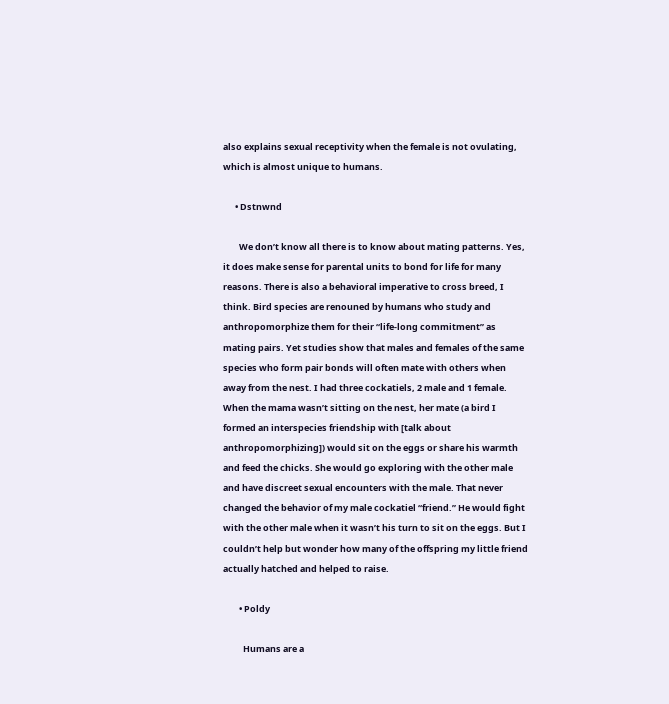also explains sexual receptivity when the female is not ovulating, which is almost unique to humans.

      • Dstnwnd

        We don’t know all there is to know about mating patterns. Yes, it does make sense for parental units to bond for life for many reasons. There is also a behavioral imperative to cross breed, I think. Bird species are renouned by humans who study and anthropomorphize them for their “life-long commitment” as mating pairs. Yet studies show that males and females of the same species who form pair bonds will often mate with others when away from the nest. I had three cockatiels, 2 male and 1 female. When the mama wasn’t sitting on the nest, her mate (a bird I formed an interspecies friendship with [talk about anthropomorphizing]) would sit on the eggs or share his warmth and feed the chicks. She would go exploring with the other male and have discreet sexual encounters with the male. That never changed the behavior of my male cockatiel “friend.” He would fight with the other male when it wasn’t his turn to sit on the eggs. But I couldn’t help but wonder how many of the offspring my little friend actually hatched and helped to raise.

        • Poldy

          Humans are a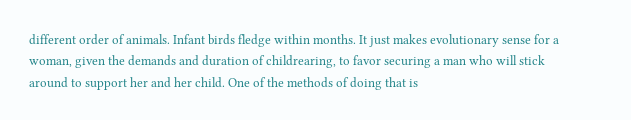different order of animals. Infant birds fledge within months. It just makes evolutionary sense for a woman, given the demands and duration of childrearing, to favor securing a man who will stick around to support her and her child. One of the methods of doing that is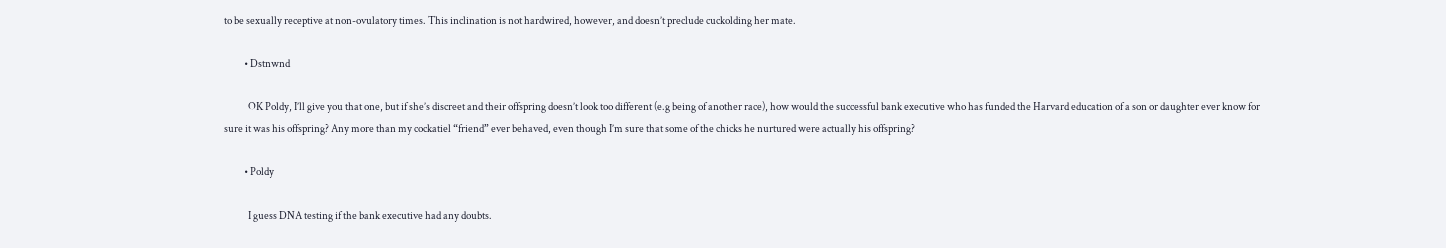to be sexually receptive at non-ovulatory times. This inclination is not hardwired, however, and doesn’t preclude cuckolding her mate.

          • Dstnwnd

            OK Poldy, I’ll give you that one, but if she’s discreet and their offspring doesn’t look too different (e.g being of another race), how would the successful bank executive who has funded the Harvard education of a son or daughter ever know for sure it was his offspring? Any more than my cockatiel “friend” ever behaved, even though I’m sure that some of the chicks he nurtured were actually his offspring?

          • Poldy

            I guess DNA testing if the bank executive had any doubts.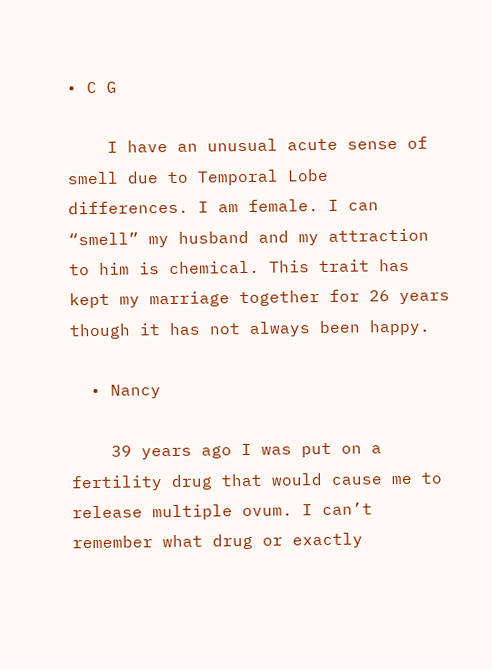• C G

    I have an unusual acute sense of smell due to Temporal Lobe differences. I am female. I can “smell” my husband and my attraction to him is chemical. This trait has kept my marriage together for 26 years though it has not always been happy.

  • Nancy

    39 years ago I was put on a fertility drug that would cause me to release multiple ovum. I can’t remember what drug or exactly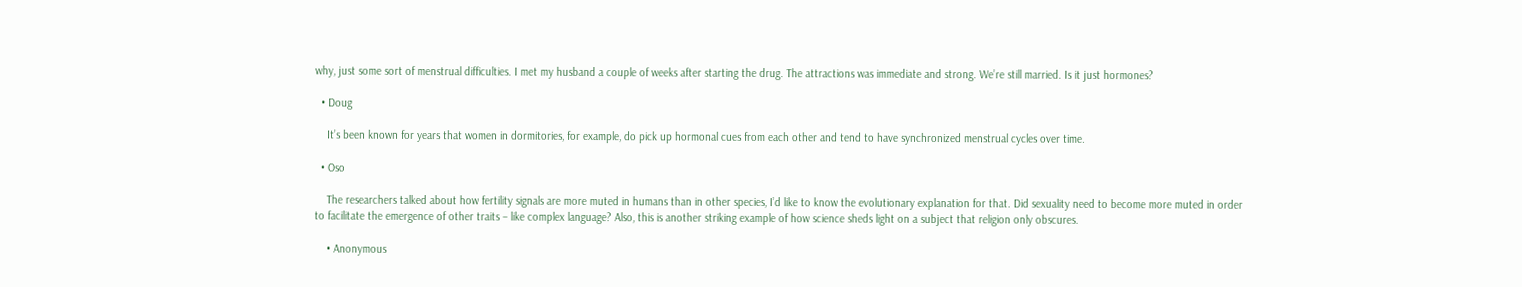why, just some sort of menstrual difficulties. I met my husband a couple of weeks after starting the drug. The attractions was immediate and strong. We’re still married. Is it just hormones?

  • Doug

    It’s been known for years that women in dormitories, for example, do pick up hormonal cues from each other and tend to have synchronized menstrual cycles over time.

  • Oso

    The researchers talked about how fertility signals are more muted in humans than in other species, I’d like to know the evolutionary explanation for that. Did sexuality need to become more muted in order to facilitate the emergence of other traits – like complex language? Also, this is another striking example of how science sheds light on a subject that religion only obscures.

    • Anonymous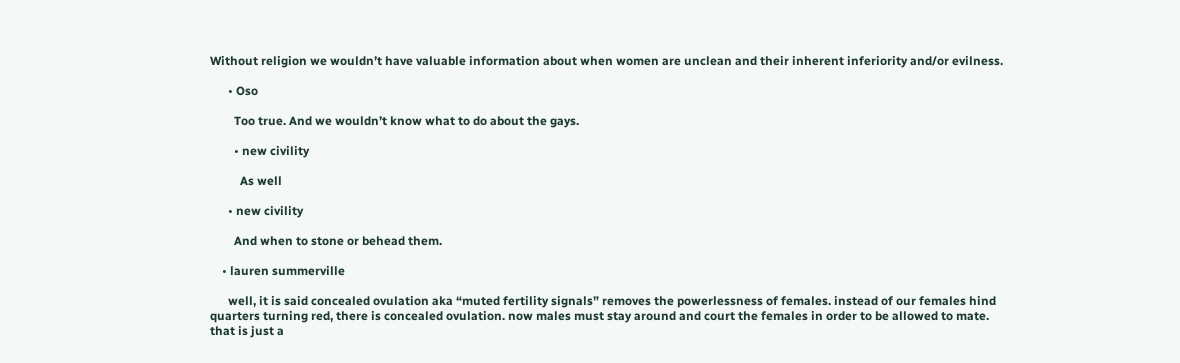Without religion we wouldn’t have valuable information about when women are unclean and their inherent inferiority and/or evilness.

      • Oso

        Too true. And we wouldn’t know what to do about the gays.

        • new civility

          As well

      • new civility

        And when to stone or behead them.

    • lauren summerville

      well, it is said concealed ovulation aka “muted fertility signals” removes the powerlessness of females. instead of our females hind quarters turning red, there is concealed ovulation. now males must stay around and court the females in order to be allowed to mate. that is just a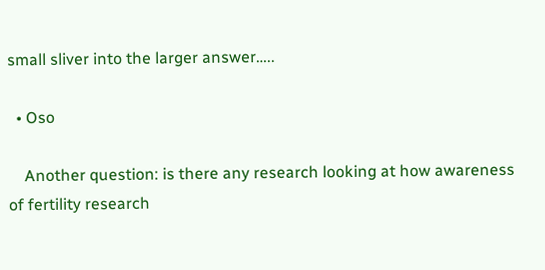small sliver into the larger answer…..

  • Oso

    Another question: is there any research looking at how awareness of fertility research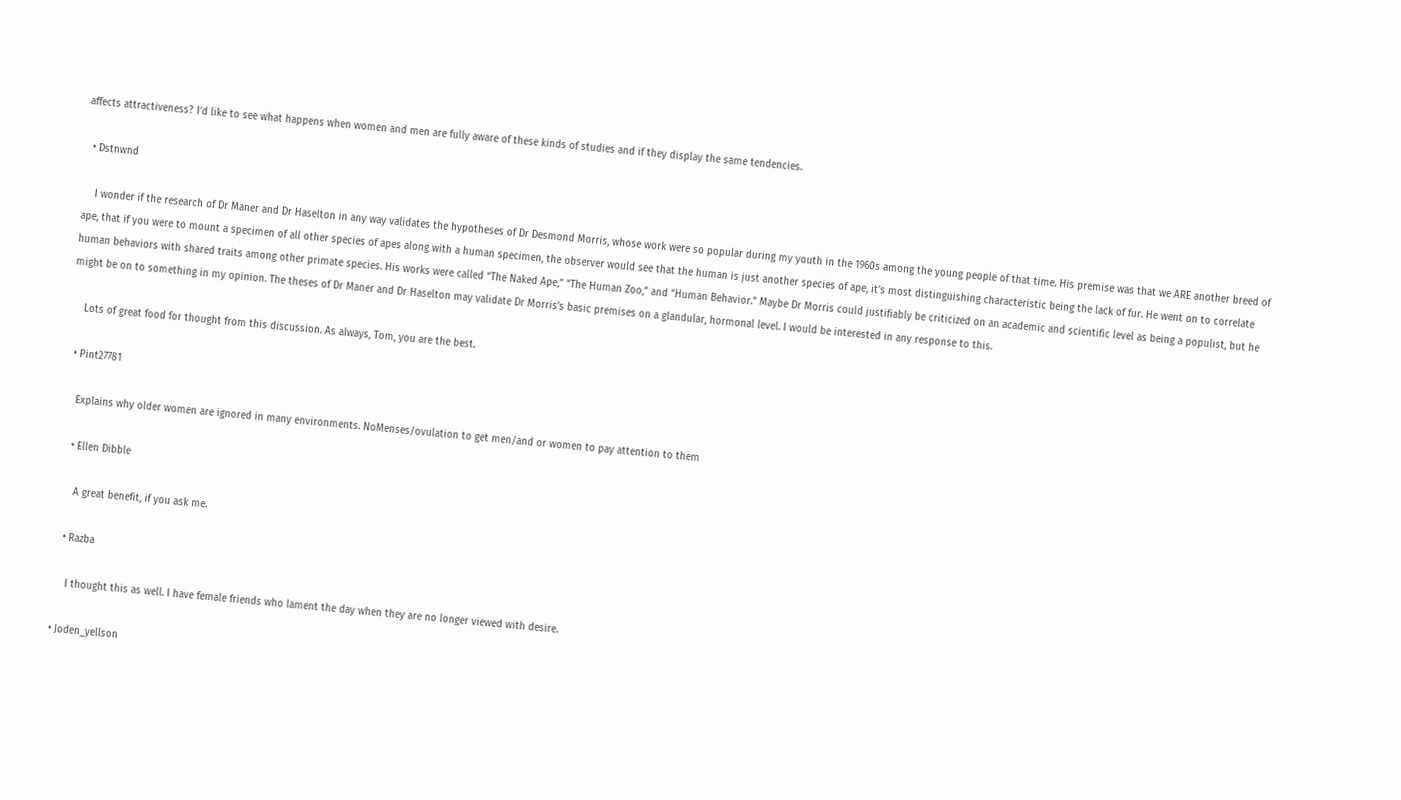affects attractiveness? I’d like to see what happens when women and men are fully aware of these kinds of studies and if they display the same tendencies.

  • Dstnwnd

    I wonder if the research of Dr Maner and Dr Haselton in any way validates the hypotheses of Dr Desmond Morris, whose work were so popular during my youth in the 1960s among the young people of that time. His premise was that we ARE another breed of ape, that if you were to mount a specimen of all other species of apes along with a human specimen, the observer would see that the human is just another species of ape, it’s most distinguishing characteristic being the lack of fur. He went on to correlate human behaviors with shared traits among other primate species. His works were called “The Naked Ape,” “The Human Zoo,” and “Human Behavior.” Maybe Dr Morris could justifiably be criticized on an academic and scientific level as being a populist, but he might be on to something in my opinion. The theses of Dr Maner and Dr Haselton may validate Dr Morris’s basic premises on a glandular, hormonal level. I would be interested in any response to this.

    Lots of great food for thought from this discussion. As always, Tom, you are the best.

  • Pint27781

    Explains why older women are ignored in many environments. NoMenses/ovulation to get men/and or women to pay attention to them

    • Ellen Dibble

      A great benefit, if you ask me.

    • Razba

      I thought this as well. I have female friends who lament the day when they are no longer viewed with desire.

  • Joden_yellson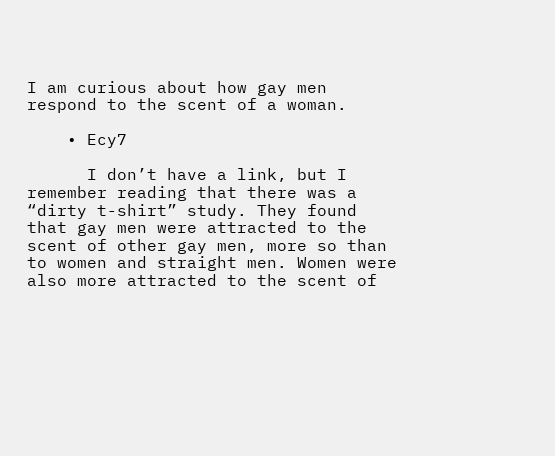I am curious about how gay men respond to the scent of a woman.

    • Ecy7

      I don’t have a link, but I remember reading that there was a “dirty t-shirt” study. They found that gay men were attracted to the scent of other gay men, more so than to women and straight men. Women were also more attracted to the scent of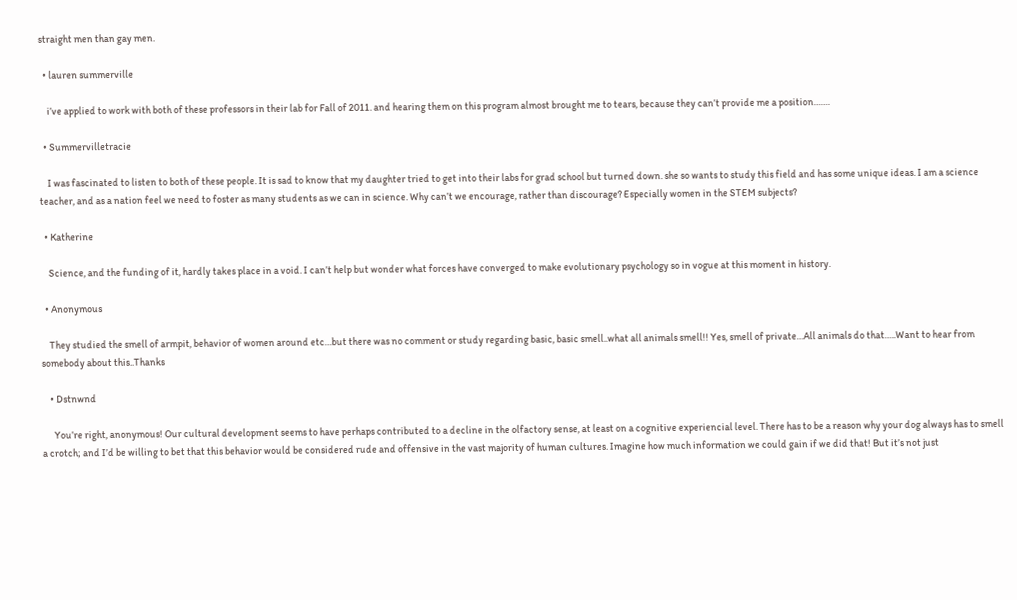straight men than gay men.

  • lauren summerville

    i’ve applied to work with both of these professors in their lab for Fall of 2011. and hearing them on this program almost brought me to tears, because they can’t provide me a position…….

  • Summervilletracie

    I was fascinated to listen to both of these people. It is sad to know that my daughter tried to get into their labs for grad school but turned down. she so wants to study this field and has some unique ideas. I am a science teacher, and as a nation feel we need to foster as many students as we can in science. Why can’t we encourage, rather than discourage? Especially women in the STEM subjects?

  • Katherine

    Science, and the funding of it, hardly takes place in a void. I can’t help but wonder what forces have converged to make evolutionary psychology so in vogue at this moment in history.

  • Anonymous

    They studied the smell of armpit, behavior of women around etc…but there was no comment or study regarding basic, basic smell..what all animals smell!! Yes, smell of private…All animals do that…..Want to hear from somebody about this..Thanks

    • Dstnwnd

      You’re right, anonymous! Our cultural development seems to have perhaps contributed to a decline in the olfactory sense, at least on a cognitive experiencial level. There has to be a reason why your dog always has to smell a crotch; and I’d be willing to bet that this behavior would be considered rude and offensive in the vast majority of human cultures. Imagine how much information we could gain if we did that! But it’s not just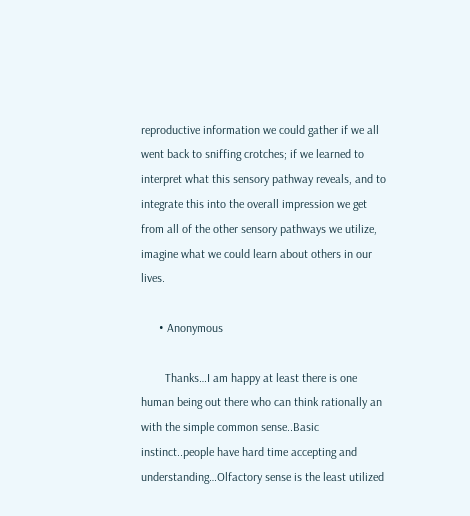reproductive information we could gather if we all went back to sniffing crotches; if we learned to interpret what this sensory pathway reveals, and to integrate this into the overall impression we get from all of the other sensory pathways we utilize, imagine what we could learn about others in our lives.

      • Anonymous

        Thanks…I am happy at least there is one human being out there who can think rationally an with the simple common sense..Basic instinct..people have hard time accepting and understanding…Olfactory sense is the least utilized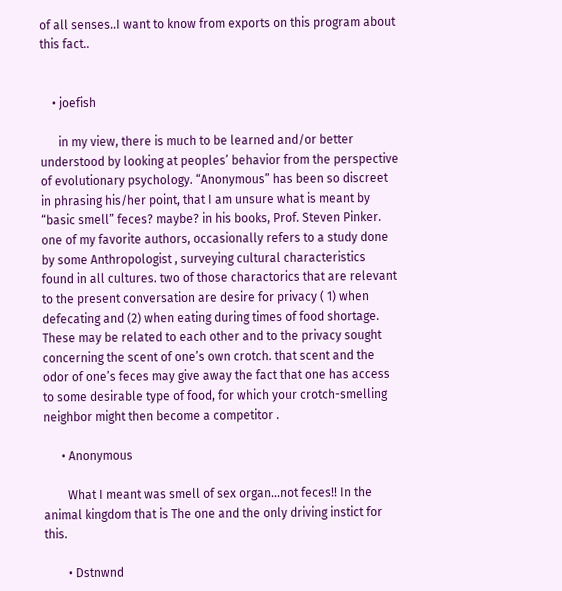of all senses..I want to know from exports on this program about this fact..


    • joefish

      in my view, there is much to be learned and/or better understood by looking at peoples’ behavior from the perspective of evolutionary psychology. “Anonymous” has been so discreet in phrasing his/her point, that I am unsure what is meant by “basic smell” feces? maybe? in his books, Prof. Steven Pinker. one of my favorite authors, occasionally refers to a study done by some Anthropologist , surveying cultural characteristics found in all cultures. two of those charactorics that are relevant to the present conversation are desire for privacy ( 1) when defecating and (2) when eating during times of food shortage. These may be related to each other and to the privacy sought concerning the scent of one’s own crotch. that scent and the odor of one’s feces may give away the fact that one has access to some desirable type of food, for which your crotch-smelling neighbor might then become a competitor .

      • Anonymous

        What I meant was smell of sex organ…not feces!! In the animal kingdom that is The one and the only driving instict for this.

        • Dstnwnd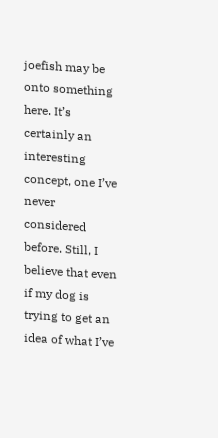joefish may be onto something here. It’s certainly an interesting concept, one I’ve never considered before. Still, I believe that even if my dog is trying to get an idea of what I’ve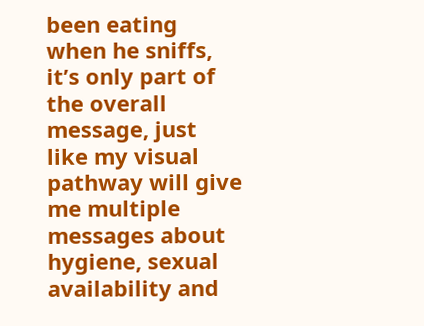been eating when he sniffs, it’s only part of the overall message, just like my visual pathway will give me multiple messages about hygiene, sexual availability and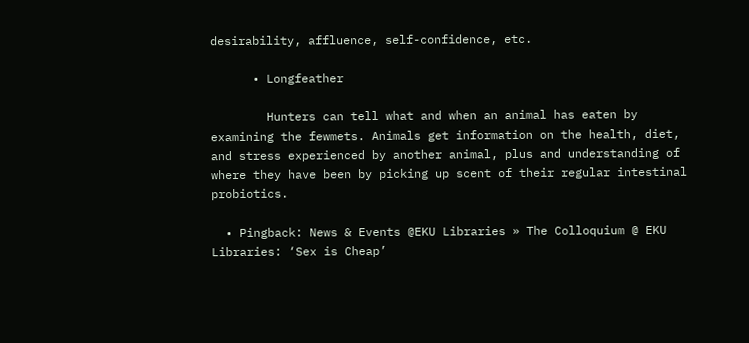desirability, affluence, self-confidence, etc.

      • Longfeather

        Hunters can tell what and when an animal has eaten by examining the fewmets. Animals get information on the health, diet, and stress experienced by another animal, plus and understanding of where they have been by picking up scent of their regular intestinal probiotics.

  • Pingback: News & Events @EKU Libraries » The Colloquium @ EKU Libraries: ‘Sex is Cheap’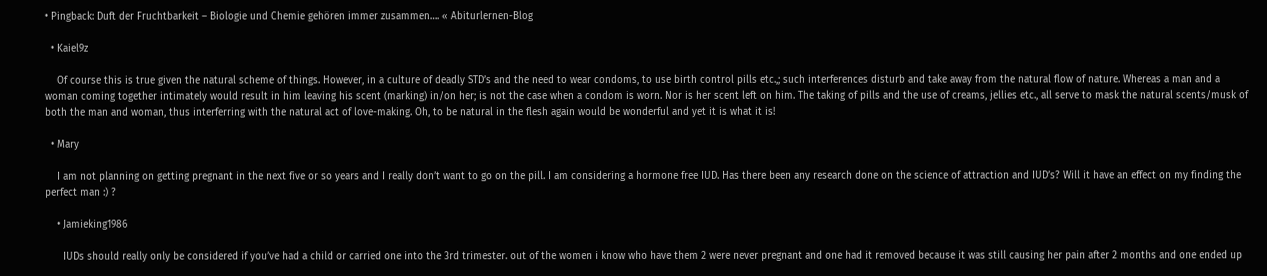• Pingback: Duft der Fruchtbarkeit – Biologie und Chemie gehören immer zusammen…. « Abiturlernen-Blog

  • Kaiel9z

    Of course this is true given the natural scheme of things. However, in a culture of deadly STD’s and the need to wear condoms, to use birth control pills etc.,; such interferences disturb and take away from the natural flow of nature. Whereas a man and a woman coming together intimately would result in him leaving his scent (marking) in/on her; is not the case when a condom is worn. Nor is her scent left on him. The taking of pills and the use of creams, jellies etc., all serve to mask the natural scents/musk of both the man and woman, thus interferring with the natural act of love-making. Oh, to be natural in the flesh again would be wonderful and yet it is what it is!

  • Mary

    I am not planning on getting pregnant in the next five or so years and I really don’t want to go on the pill. I am considering a hormone free IUD. Has there been any research done on the science of attraction and IUD’s? Will it have an effect on my finding the perfect man :) ?

    • Jamieking1986

      IUDs should really only be considered if you’ve had a child or carried one into the 3rd trimester. out of the women i know who have them 2 were never pregnant and one had it removed because it was still causing her pain after 2 months and one ended up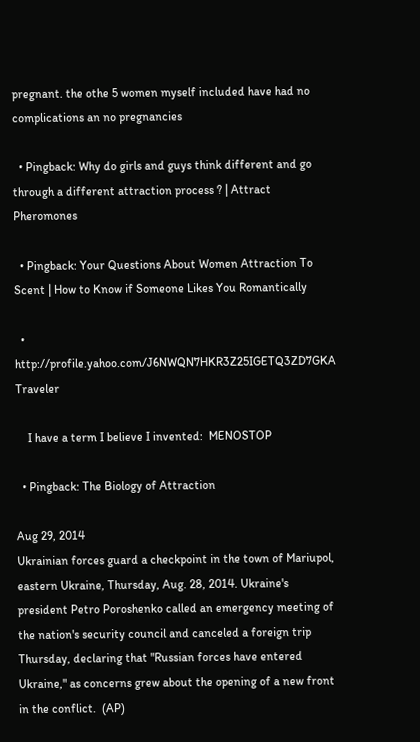pregnant. the othe 5 women myself included have had no complications an no pregnancies

  • Pingback: Why do girls and guys think different and go through a different attraction process ? | Attract Pheromones

  • Pingback: Your Questions About Women Attraction To Scent | How to Know if Someone Likes You Romantically

  • http://profile.yahoo.com/J6NWQN7HKR3Z25IGETQ3ZD7GKA Traveler

    I have a term I believe I invented:  MENOSTOP

  • Pingback: The Biology of Attraction

Aug 29, 2014
Ukrainian forces guard a checkpoint in the town of Mariupol, eastern Ukraine, Thursday, Aug. 28, 2014. Ukraine's president Petro Poroshenko called an emergency meeting of the nation's security council and canceled a foreign trip Thursday, declaring that "Russian forces have entered Ukraine," as concerns grew about the opening of a new front in the conflict.  (AP)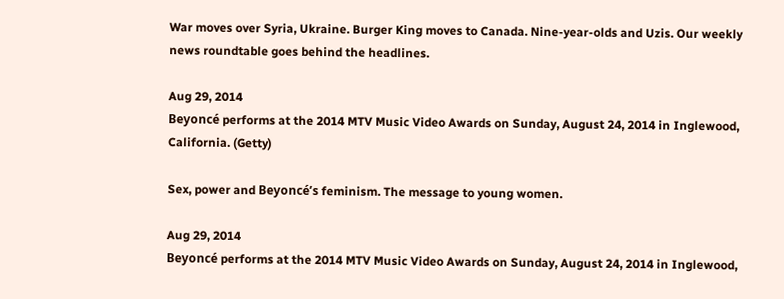War moves over Syria, Ukraine. Burger King moves to Canada. Nine-year-olds and Uzis. Our weekly news roundtable goes behind the headlines.

Aug 29, 2014
Beyoncé performs at the 2014 MTV Music Video Awards on Sunday, August 24, 2014 in Inglewood, California. (Getty)

Sex, power and Beyoncé’s feminism. The message to young women.

Aug 29, 2014
Beyoncé performs at the 2014 MTV Music Video Awards on Sunday, August 24, 2014 in Inglewood,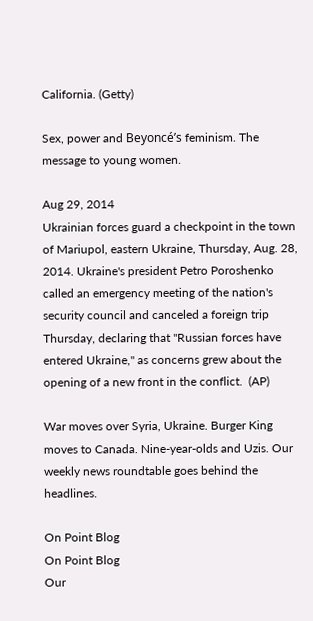California. (Getty)

Sex, power and Beyoncé’s feminism. The message to young women.

Aug 29, 2014
Ukrainian forces guard a checkpoint in the town of Mariupol, eastern Ukraine, Thursday, Aug. 28, 2014. Ukraine's president Petro Poroshenko called an emergency meeting of the nation's security council and canceled a foreign trip Thursday, declaring that "Russian forces have entered Ukraine," as concerns grew about the opening of a new front in the conflict.  (AP)

War moves over Syria, Ukraine. Burger King moves to Canada. Nine-year-olds and Uzis. Our weekly news roundtable goes behind the headlines.

On Point Blog
On Point Blog
Our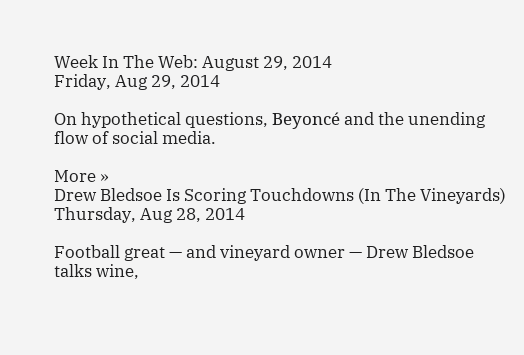Week In The Web: August 29, 2014
Friday, Aug 29, 2014

On hypothetical questions, Beyoncé and the unending flow of social media.

More »
Drew Bledsoe Is Scoring Touchdowns (In The Vineyards)
Thursday, Aug 28, 2014

Football great — and vineyard owner — Drew Bledsoe talks wine,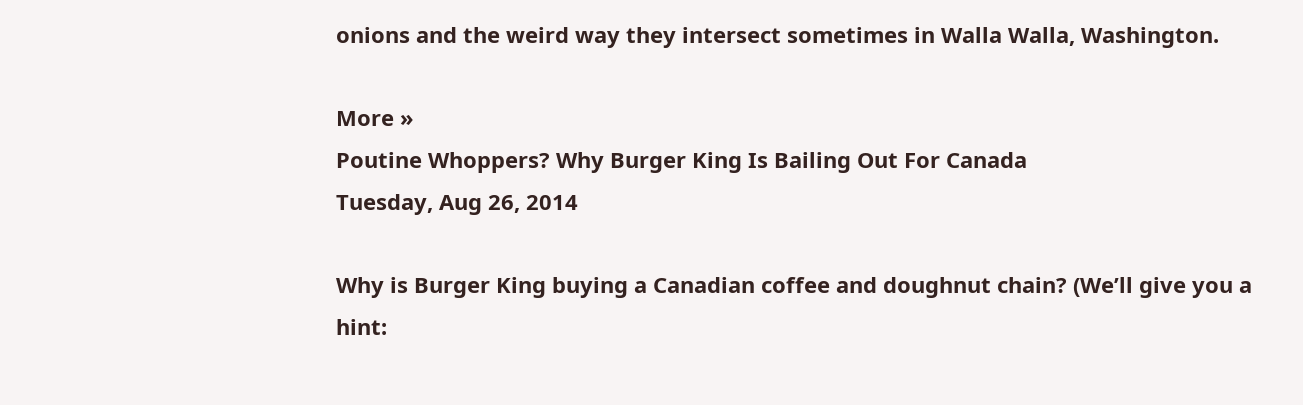onions and the weird way they intersect sometimes in Walla Walla, Washington.

More »
Poutine Whoppers? Why Burger King Is Bailing Out For Canada
Tuesday, Aug 26, 2014

Why is Burger King buying a Canadian coffee and doughnut chain? (We’ll give you a hint: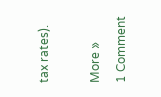tax rates).

More »
1 Comment